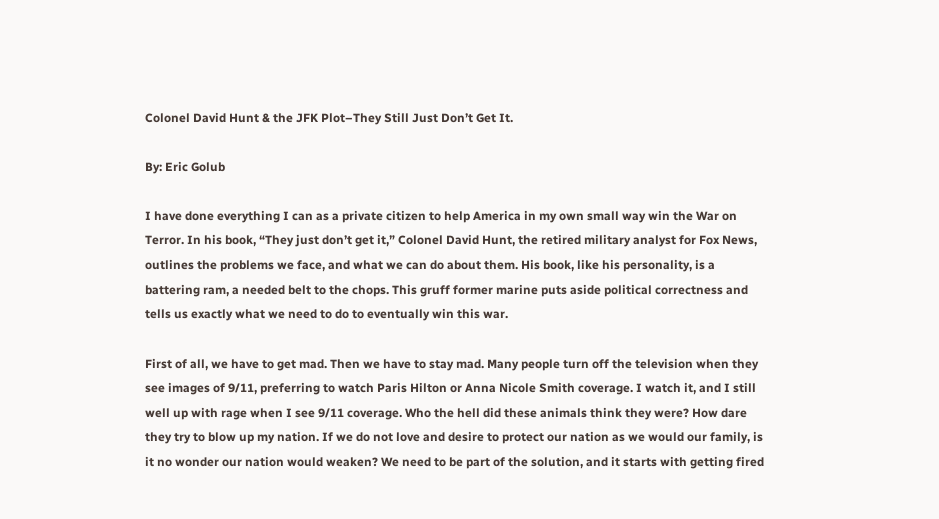Colonel David Hunt & the JFK Plot–They Still Just Don’t Get It.

By: Eric Golub

I have done everything I can as a private citizen to help America in my own small way win the War on Terror. In his book, “They just don’t get it,” Colonel David Hunt, the retired military analyst for Fox News, outlines the problems we face, and what we can do about them. His book, like his personality, is a battering ram, a needed belt to the chops. This gruff former marine puts aside political correctness and tells us exactly what we need to do to eventually win this war.

First of all, we have to get mad. Then we have to stay mad. Many people turn off the television when they see images of 9/11, preferring to watch Paris Hilton or Anna Nicole Smith coverage. I watch it, and I still well up with rage when I see 9/11 coverage. Who the hell did these animals think they were? How dare they try to blow up my nation. If we do not love and desire to protect our nation as we would our family, is it no wonder our nation would weaken? We need to be part of the solution, and it starts with getting fired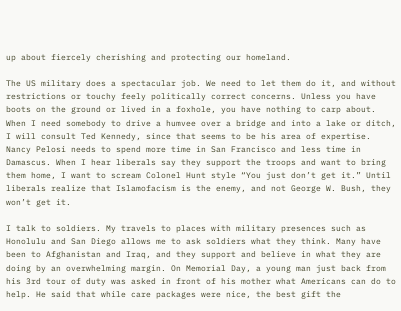up about fiercely cherishing and protecting our homeland.

The US military does a spectacular job. We need to let them do it, and without restrictions or touchy feely politically correct concerns. Unless you have boots on the ground or lived in a foxhole, you have nothing to carp about. When I need somebody to drive a humvee over a bridge and into a lake or ditch, I will consult Ted Kennedy, since that seems to be his area of expertise. Nancy Pelosi needs to spend more time in San Francisco and less time in Damascus. When I hear liberals say they support the troops and want to bring them home, I want to scream Colonel Hunt style “You just don’t get it.” Until liberals realize that Islamofacism is the enemy, and not George W. Bush, they won’t get it.

I talk to soldiers. My travels to places with military presences such as Honolulu and San Diego allows me to ask soldiers what they think. Many have been to Afghanistan and Iraq, and they support and believe in what they are doing by an overwhelming margin. On Memorial Day, a young man just back from his 3rd tour of duty was asked in front of his mother what Americans can do to help. He said that while care packages were nice, the best gift the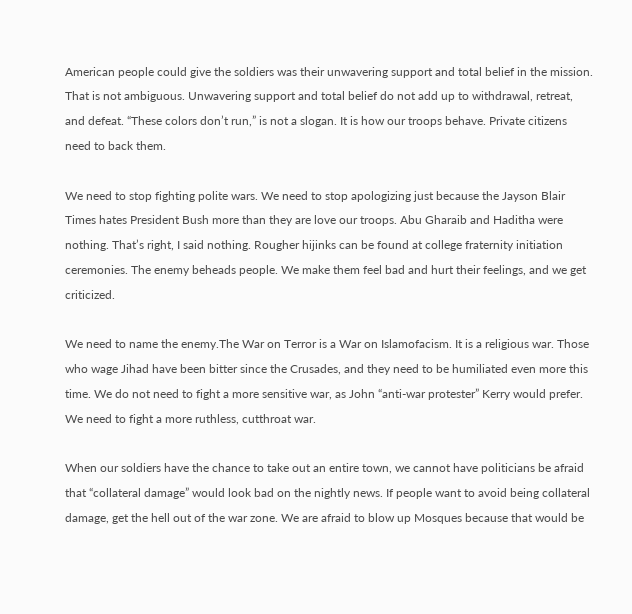American people could give the soldiers was their unwavering support and total belief in the mission. That is not ambiguous. Unwavering support and total belief do not add up to withdrawal, retreat, and defeat. “These colors don’t run,” is not a slogan. It is how our troops behave. Private citizens need to back them.

We need to stop fighting polite wars. We need to stop apologizing just because the Jayson Blair Times hates President Bush more than they are love our troops. Abu Gharaib and Haditha were nothing. That’s right, I said nothing. Rougher hijinks can be found at college fraternity initiation ceremonies. The enemy beheads people. We make them feel bad and hurt their feelings, and we get criticized.

We need to name the enemy.The War on Terror is a War on Islamofacism. It is a religious war. Those who wage Jihad have been bitter since the Crusades, and they need to be humiliated even more this time. We do not need to fight a more sensitive war, as John “anti-war protester” Kerry would prefer. We need to fight a more ruthless, cutthroat war.

When our soldiers have the chance to take out an entire town, we cannot have politicians be afraid that “collateral damage” would look bad on the nightly news. If people want to avoid being collateral damage, get the hell out of the war zone. We are afraid to blow up Mosques because that would be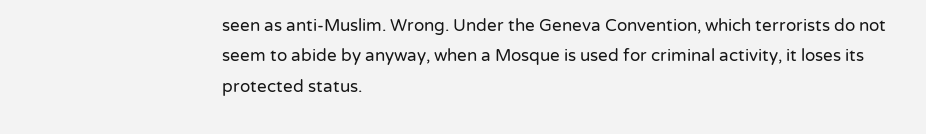seen as anti-Muslim. Wrong. Under the Geneva Convention, which terrorists do not seem to abide by anyway, when a Mosque is used for criminal activity, it loses its protected status.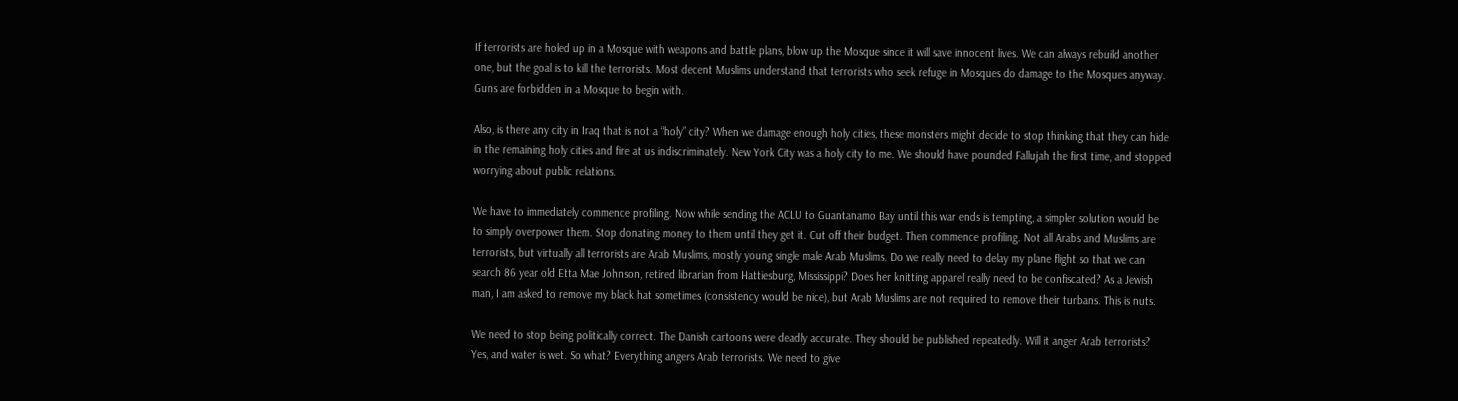If terrorists are holed up in a Mosque with weapons and battle plans, blow up the Mosque since it will save innocent lives. We can always rebuild another one, but the goal is to kill the terrorists. Most decent Muslims understand that terrorists who seek refuge in Mosques do damage to the Mosques anyway. Guns are forbidden in a Mosque to begin with.

Also, is there any city in Iraq that is not a “holy” city? When we damage enough holy cities, these monsters might decide to stop thinking that they can hide in the remaining holy cities and fire at us indiscriminately. New York City was a holy city to me. We should have pounded Fallujah the first time, and stopped worrying about public relations.

We have to immediately commence profiling. Now while sending the ACLU to Guantanamo Bay until this war ends is tempting, a simpler solution would be to simply overpower them. Stop donating money to them until they get it. Cut off their budget. Then commence profiling. Not all Arabs and Muslims are terrorists, but virtually all terrorists are Arab Muslims, mostly young single male Arab Muslims. Do we really need to delay my plane flight so that we can search 86 year old Etta Mae Johnson, retired librarian from Hattiesburg, Mississippi? Does her knitting apparel really need to be confiscated? As a Jewish man, I am asked to remove my black hat sometimes (consistency would be nice), but Arab Muslims are not required to remove their turbans. This is nuts.

We need to stop being politically correct. The Danish cartoons were deadly accurate. They should be published repeatedly. Will it anger Arab terrorists? Yes, and water is wet. So what? Everything angers Arab terrorists. We need to give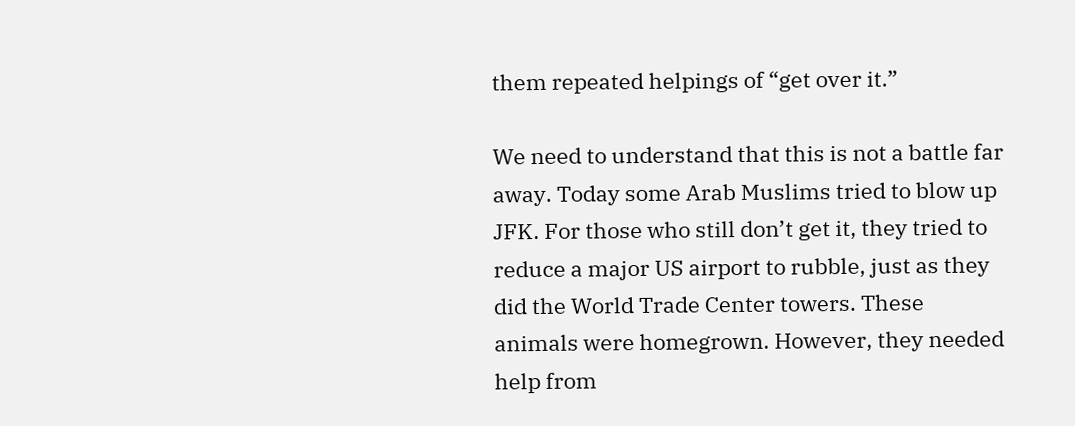them repeated helpings of “get over it.”

We need to understand that this is not a battle far away. Today some Arab Muslims tried to blow up JFK. For those who still don’t get it, they tried to reduce a major US airport to rubble, just as they did the World Trade Center towers. These animals were homegrown. However, they needed help from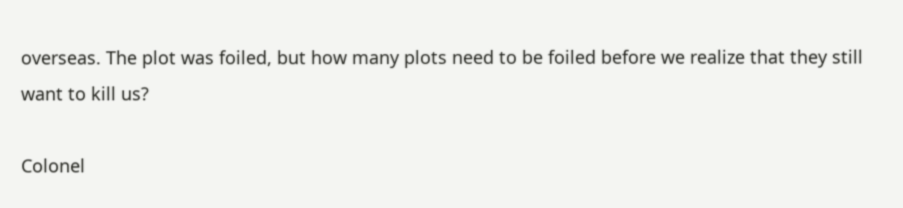overseas. The plot was foiled, but how many plots need to be foiled before we realize that they still want to kill us?

Colonel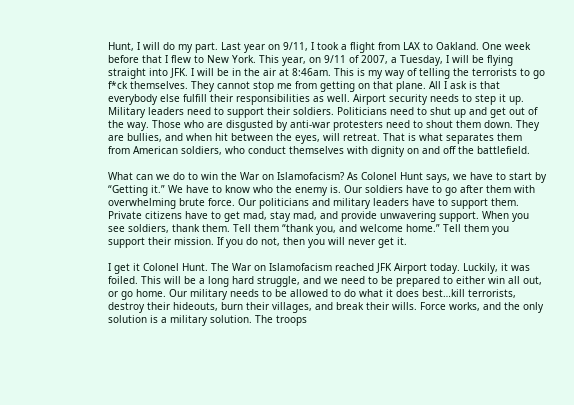Hunt, I will do my part. Last year on 9/11, I took a flight from LAX to Oakland. One week before that I flew to New York. This year, on 9/11 of 2007, a Tuesday, I will be flying straight into JFK. I will be in the air at 8:46am. This is my way of telling the terrorists to go f*ck themselves. They cannot stop me from getting on that plane. All I ask is that everybody else fulfill their responsibilities as well. Airport security needs to step it up. Military leaders need to support their soldiers. Politicians need to shut up and get out of the way. Those who are disgusted by anti-war protesters need to shout them down. They are bullies, and when hit between the eyes, will retreat. That is what separates them from American soldiers, who conduct themselves with dignity on and off the battlefield.

What can we do to win the War on Islamofacism? As Colonel Hunt says, we have to start by “Getting it.” We have to know who the enemy is. Our soldiers have to go after them with overwhelming brute force. Our politicians and military leaders have to support them. Private citizens have to get mad, stay mad, and provide unwavering support. When you see soldiers, thank them. Tell them “thank you, and welcome home.” Tell them you support their mission. If you do not, then you will never get it.

I get it Colonel Hunt. The War on Islamofacism reached JFK Airport today. Luckily, it was foiled. This will be a long hard struggle, and we need to be prepared to either win all out, or go home. Our military needs to be allowed to do what it does best…kill terrorists, destroy their hideouts, burn their villages, and break their wills. Force works, and the only solution is a military solution. The troops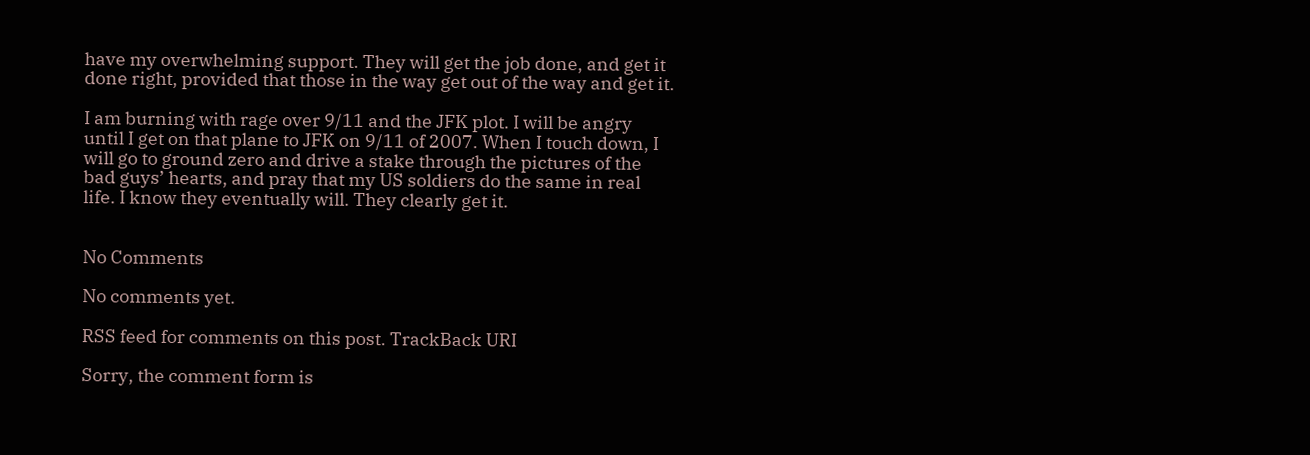have my overwhelming support. They will get the job done, and get it done right, provided that those in the way get out of the way and get it.

I am burning with rage over 9/11 and the JFK plot. I will be angry until I get on that plane to JFK on 9/11 of 2007. When I touch down, I will go to ground zero and drive a stake through the pictures of the bad guys’ hearts, and pray that my US soldiers do the same in real life. I know they eventually will. They clearly get it.


No Comments

No comments yet.

RSS feed for comments on this post. TrackBack URI

Sorry, the comment form is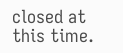closed at this time.